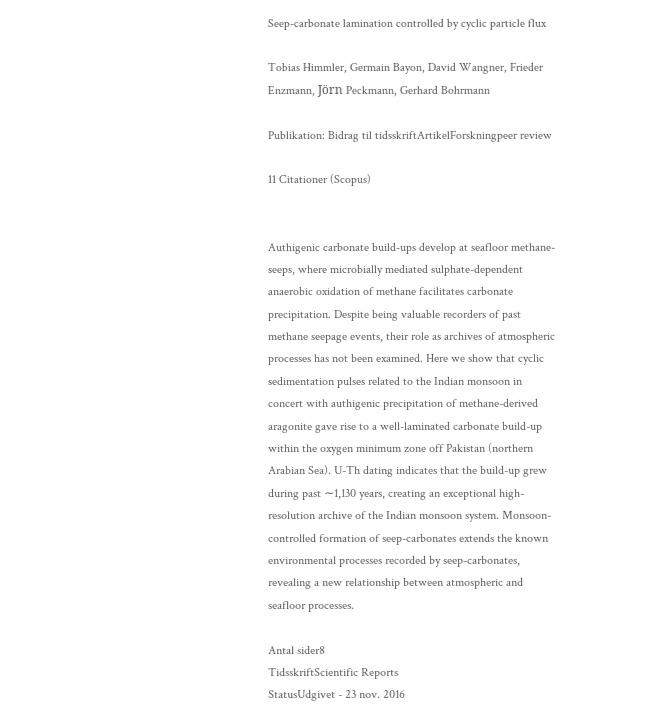Seep-carbonate lamination controlled by cyclic particle flux

Tobias Himmler, Germain Bayon, David Wangner, Frieder Enzmann, Jörn Peckmann, Gerhard Bohrmann

Publikation: Bidrag til tidsskriftArtikelForskningpeer review

11 Citationer (Scopus)


Authigenic carbonate build-ups develop at seafloor methane-seeps, where microbially mediated sulphate-dependent anaerobic oxidation of methane facilitates carbonate precipitation. Despite being valuable recorders of past methane seepage events, their role as archives of atmospheric processes has not been examined. Here we show that cyclic sedimentation pulses related to the Indian monsoon in concert with authigenic precipitation of methane-derived aragonite gave rise to a well-laminated carbonate build-up within the oxygen minimum zone off Pakistan (northern Arabian Sea). U-Th dating indicates that the build-up grew during past ∼1,130 years, creating an exceptional high-resolution archive of the Indian monsoon system. Monsoon-controlled formation of seep-carbonates extends the known environmental processes recorded by seep-carbonates, revealing a new relationship between atmospheric and seafloor processes.

Antal sider8
TidsskriftScientific Reports
StatusUdgivet - 23 nov. 2016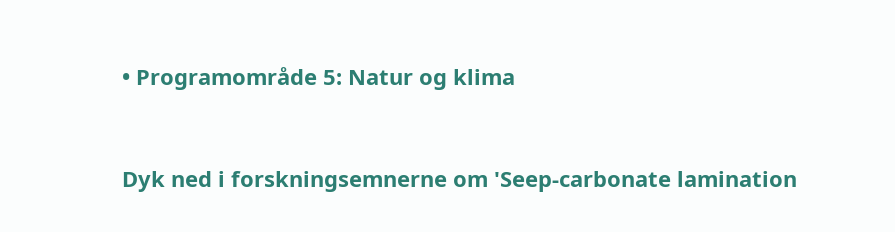• Programområde 5: Natur og klima


Dyk ned i forskningsemnerne om 'Seep-carbonate lamination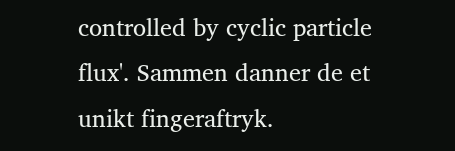controlled by cyclic particle flux'. Sammen danner de et unikt fingeraftryk.